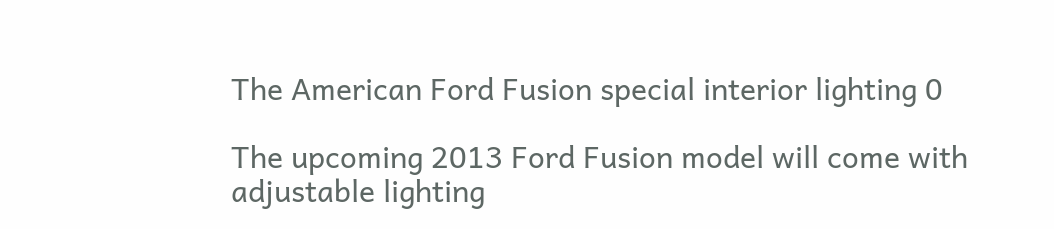The American Ford Fusion special interior lighting 0

The upcoming 2013 Ford Fusion model will come with adjustable lighting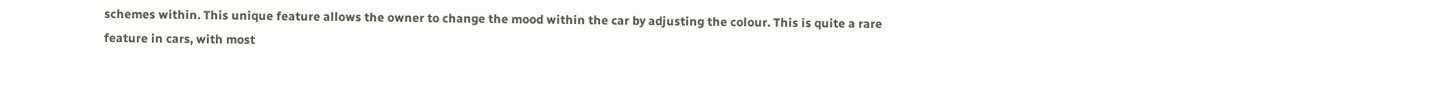schemes within. This unique feature allows the owner to change the mood within the car by adjusting the colour. This is quite a rare feature in cars, with most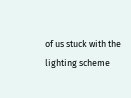of us stuck with the lighting scheme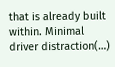that is already built within. Minimal driver distraction(…)